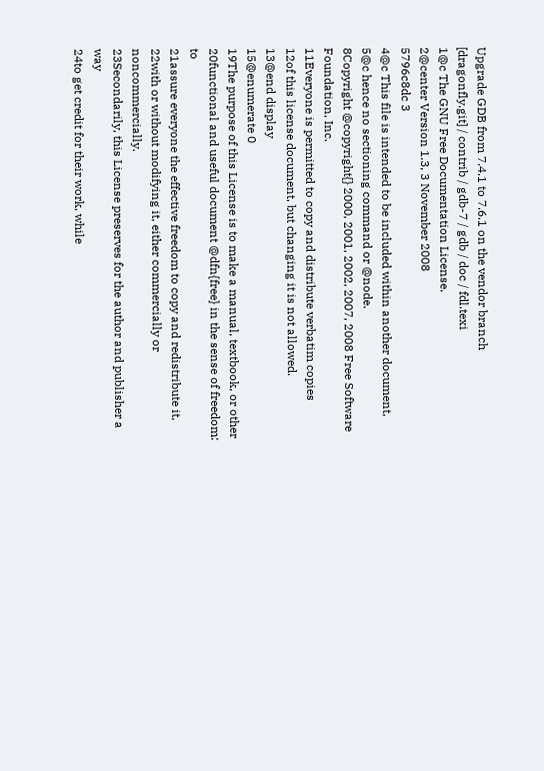Upgrade GDB from 7.4.1 to 7.6.1 on the vendor branch
[dragonfly.git] / contrib / gdb-7 / gdb / doc / fdl.texi
1@c The GNU Free Documentation License.
2@center Version 1.3, 3 November 2008
5796c8dc 3
4@c This file is intended to be included within another document,
5@c hence no sectioning command or @node.
8Copyright @copyright{} 2000, 2001, 2002, 2007, 2008 Free Software Foundation, Inc.
11Everyone is permitted to copy and distribute verbatim copies
12of this license document, but changing it is not allowed.
13@end display
15@enumerate 0
19The purpose of this License is to make a manual, textbook, or other
20functional and useful document @dfn{free} in the sense of freedom: to
21assure everyone the effective freedom to copy and redistribute it,
22with or without modifying it, either commercially or noncommercially.
23Secondarily, this License preserves for the author and publisher a way
24to get credit for their work, while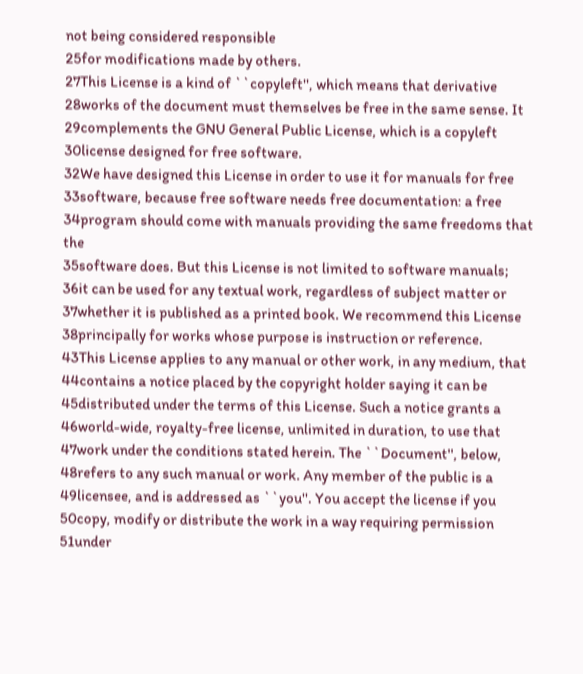not being considered responsible
25for modifications made by others.
27This License is a kind of ``copyleft'', which means that derivative
28works of the document must themselves be free in the same sense. It
29complements the GNU General Public License, which is a copyleft
30license designed for free software.
32We have designed this License in order to use it for manuals for free
33software, because free software needs free documentation: a free
34program should come with manuals providing the same freedoms that the
35software does. But this License is not limited to software manuals;
36it can be used for any textual work, regardless of subject matter or
37whether it is published as a printed book. We recommend this License
38principally for works whose purpose is instruction or reference.
43This License applies to any manual or other work, in any medium, that
44contains a notice placed by the copyright holder saying it can be
45distributed under the terms of this License. Such a notice grants a
46world-wide, royalty-free license, unlimited in duration, to use that
47work under the conditions stated herein. The ``Document'', below,
48refers to any such manual or work. Any member of the public is a
49licensee, and is addressed as ``you''. You accept the license if you
50copy, modify or distribute the work in a way requiring permission
51under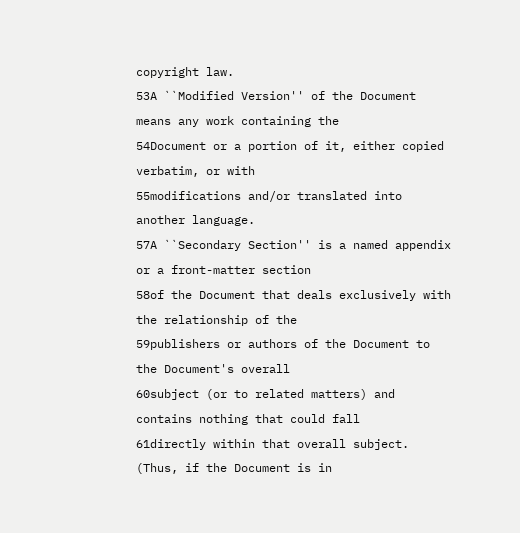copyright law.
53A ``Modified Version'' of the Document means any work containing the
54Document or a portion of it, either copied verbatim, or with
55modifications and/or translated into another language.
57A ``Secondary Section'' is a named appendix or a front-matter section
58of the Document that deals exclusively with the relationship of the
59publishers or authors of the Document to the Document's overall
60subject (or to related matters) and contains nothing that could fall
61directly within that overall subject. (Thus, if the Document is in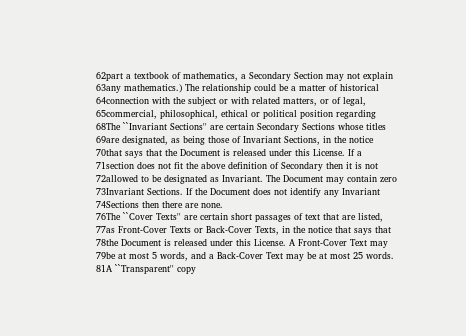62part a textbook of mathematics, a Secondary Section may not explain
63any mathematics.) The relationship could be a matter of historical
64connection with the subject or with related matters, or of legal,
65commercial, philosophical, ethical or political position regarding
68The ``Invariant Sections'' are certain Secondary Sections whose titles
69are designated, as being those of Invariant Sections, in the notice
70that says that the Document is released under this License. If a
71section does not fit the above definition of Secondary then it is not
72allowed to be designated as Invariant. The Document may contain zero
73Invariant Sections. If the Document does not identify any Invariant
74Sections then there are none.
76The ``Cover Texts'' are certain short passages of text that are listed,
77as Front-Cover Texts or Back-Cover Texts, in the notice that says that
78the Document is released under this License. A Front-Cover Text may
79be at most 5 words, and a Back-Cover Text may be at most 25 words.
81A ``Transparent'' copy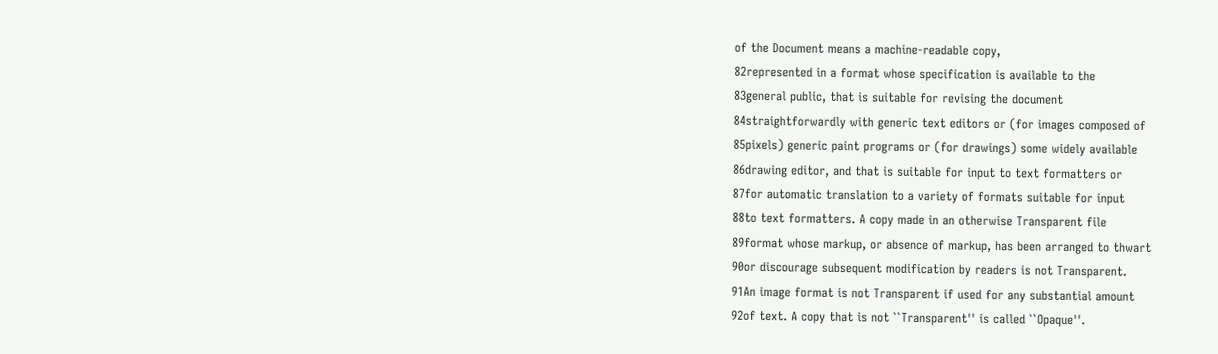of the Document means a machine-readable copy,
82represented in a format whose specification is available to the
83general public, that is suitable for revising the document
84straightforwardly with generic text editors or (for images composed of
85pixels) generic paint programs or (for drawings) some widely available
86drawing editor, and that is suitable for input to text formatters or
87for automatic translation to a variety of formats suitable for input
88to text formatters. A copy made in an otherwise Transparent file
89format whose markup, or absence of markup, has been arranged to thwart
90or discourage subsequent modification by readers is not Transparent.
91An image format is not Transparent if used for any substantial amount
92of text. A copy that is not ``Transparent'' is called ``Opaque''.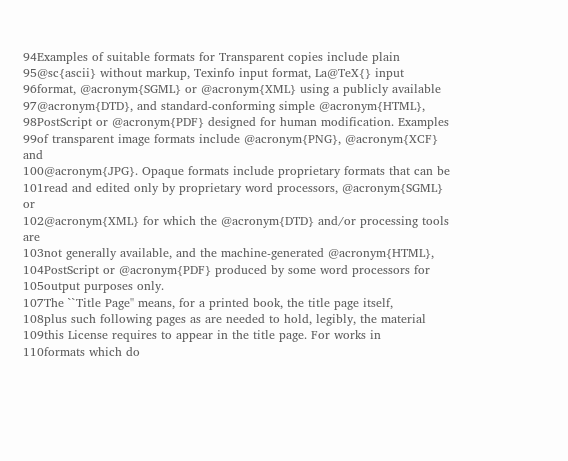94Examples of suitable formats for Transparent copies include plain
95@sc{ascii} without markup, Texinfo input format, La@TeX{} input
96format, @acronym{SGML} or @acronym{XML} using a publicly available
97@acronym{DTD}, and standard-conforming simple @acronym{HTML},
98PostScript or @acronym{PDF} designed for human modification. Examples
99of transparent image formats include @acronym{PNG}, @acronym{XCF} and
100@acronym{JPG}. Opaque formats include proprietary formats that can be
101read and edited only by proprietary word processors, @acronym{SGML} or
102@acronym{XML} for which the @acronym{DTD} and/or processing tools are
103not generally available, and the machine-generated @acronym{HTML},
104PostScript or @acronym{PDF} produced by some word processors for
105output purposes only.
107The ``Title Page'' means, for a printed book, the title page itself,
108plus such following pages as are needed to hold, legibly, the material
109this License requires to appear in the title page. For works in
110formats which do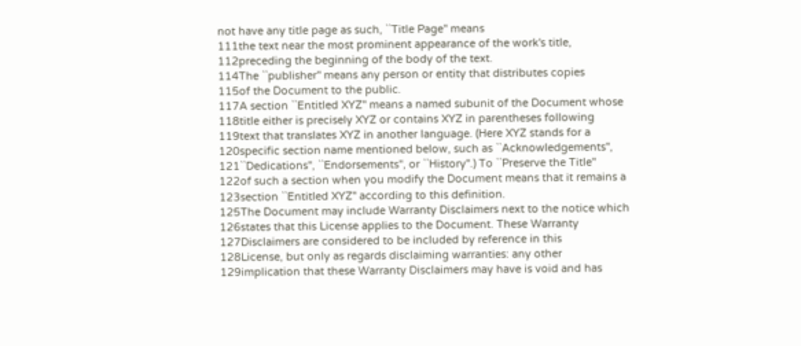not have any title page as such, ``Title Page'' means
111the text near the most prominent appearance of the work's title,
112preceding the beginning of the body of the text.
114The ``publisher'' means any person or entity that distributes copies
115of the Document to the public.
117A section ``Entitled XYZ'' means a named subunit of the Document whose
118title either is precisely XYZ or contains XYZ in parentheses following
119text that translates XYZ in another language. (Here XYZ stands for a
120specific section name mentioned below, such as ``Acknowledgements'',
121``Dedications'', ``Endorsements'', or ``History''.) To ``Preserve the Title''
122of such a section when you modify the Document means that it remains a
123section ``Entitled XYZ'' according to this definition.
125The Document may include Warranty Disclaimers next to the notice which
126states that this License applies to the Document. These Warranty
127Disclaimers are considered to be included by reference in this
128License, but only as regards disclaiming warranties: any other
129implication that these Warranty Disclaimers may have is void and has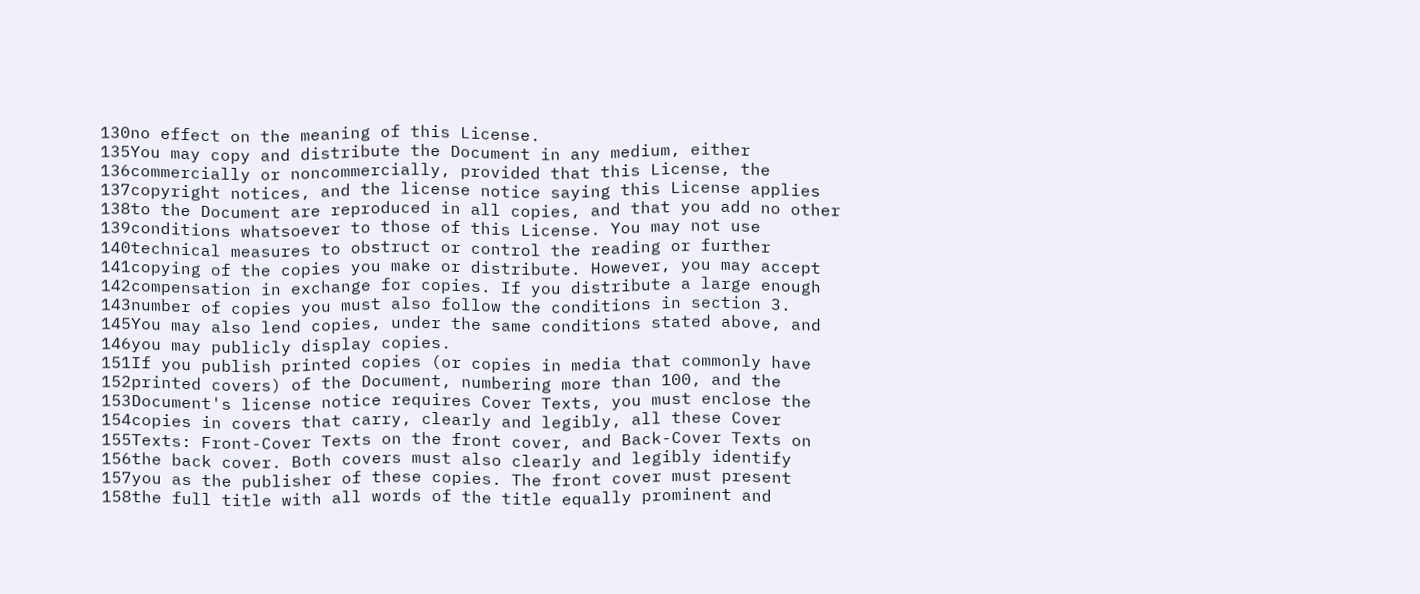130no effect on the meaning of this License.
135You may copy and distribute the Document in any medium, either
136commercially or noncommercially, provided that this License, the
137copyright notices, and the license notice saying this License applies
138to the Document are reproduced in all copies, and that you add no other
139conditions whatsoever to those of this License. You may not use
140technical measures to obstruct or control the reading or further
141copying of the copies you make or distribute. However, you may accept
142compensation in exchange for copies. If you distribute a large enough
143number of copies you must also follow the conditions in section 3.
145You may also lend copies, under the same conditions stated above, and
146you may publicly display copies.
151If you publish printed copies (or copies in media that commonly have
152printed covers) of the Document, numbering more than 100, and the
153Document's license notice requires Cover Texts, you must enclose the
154copies in covers that carry, clearly and legibly, all these Cover
155Texts: Front-Cover Texts on the front cover, and Back-Cover Texts on
156the back cover. Both covers must also clearly and legibly identify
157you as the publisher of these copies. The front cover must present
158the full title with all words of the title equally prominent and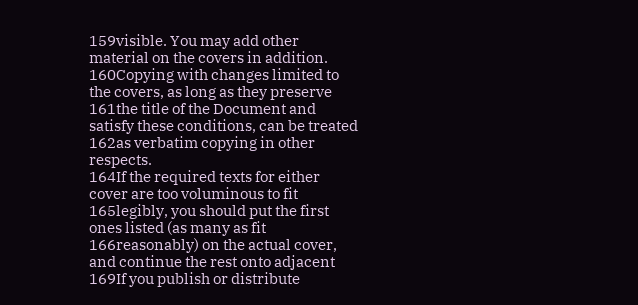159visible. You may add other material on the covers in addition.
160Copying with changes limited to the covers, as long as they preserve
161the title of the Document and satisfy these conditions, can be treated
162as verbatim copying in other respects.
164If the required texts for either cover are too voluminous to fit
165legibly, you should put the first ones listed (as many as fit
166reasonably) on the actual cover, and continue the rest onto adjacent
169If you publish or distribute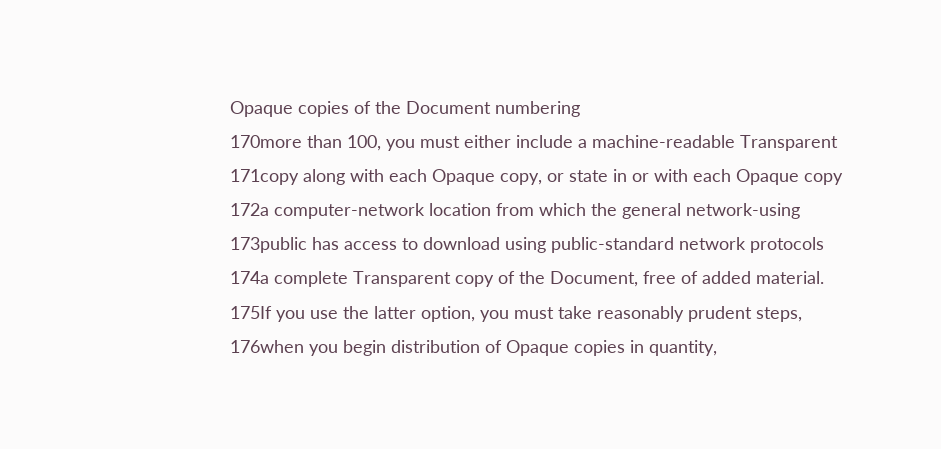Opaque copies of the Document numbering
170more than 100, you must either include a machine-readable Transparent
171copy along with each Opaque copy, or state in or with each Opaque copy
172a computer-network location from which the general network-using
173public has access to download using public-standard network protocols
174a complete Transparent copy of the Document, free of added material.
175If you use the latter option, you must take reasonably prudent steps,
176when you begin distribution of Opaque copies in quantity,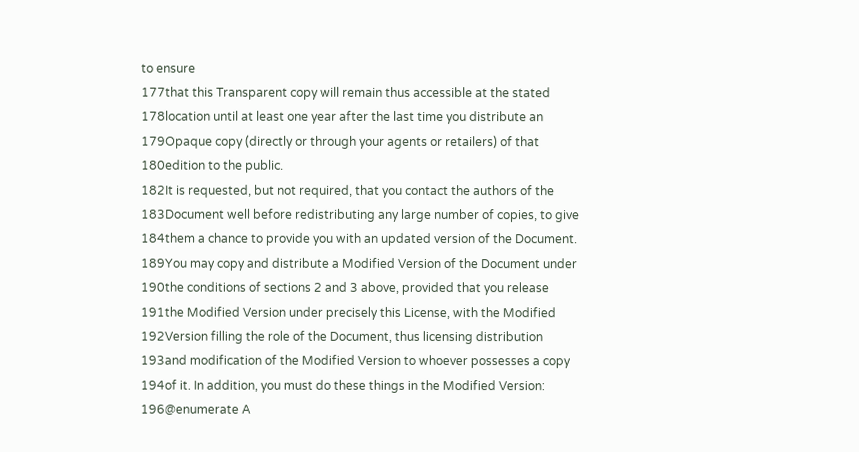to ensure
177that this Transparent copy will remain thus accessible at the stated
178location until at least one year after the last time you distribute an
179Opaque copy (directly or through your agents or retailers) of that
180edition to the public.
182It is requested, but not required, that you contact the authors of the
183Document well before redistributing any large number of copies, to give
184them a chance to provide you with an updated version of the Document.
189You may copy and distribute a Modified Version of the Document under
190the conditions of sections 2 and 3 above, provided that you release
191the Modified Version under precisely this License, with the Modified
192Version filling the role of the Document, thus licensing distribution
193and modification of the Modified Version to whoever possesses a copy
194of it. In addition, you must do these things in the Modified Version:
196@enumerate A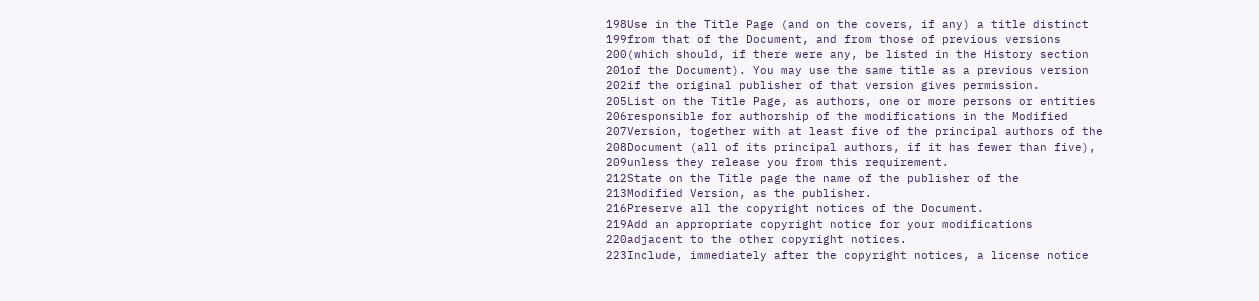198Use in the Title Page (and on the covers, if any) a title distinct
199from that of the Document, and from those of previous versions
200(which should, if there were any, be listed in the History section
201of the Document). You may use the same title as a previous version
202if the original publisher of that version gives permission.
205List on the Title Page, as authors, one or more persons or entities
206responsible for authorship of the modifications in the Modified
207Version, together with at least five of the principal authors of the
208Document (all of its principal authors, if it has fewer than five),
209unless they release you from this requirement.
212State on the Title page the name of the publisher of the
213Modified Version, as the publisher.
216Preserve all the copyright notices of the Document.
219Add an appropriate copyright notice for your modifications
220adjacent to the other copyright notices.
223Include, immediately after the copyright notices, a license notice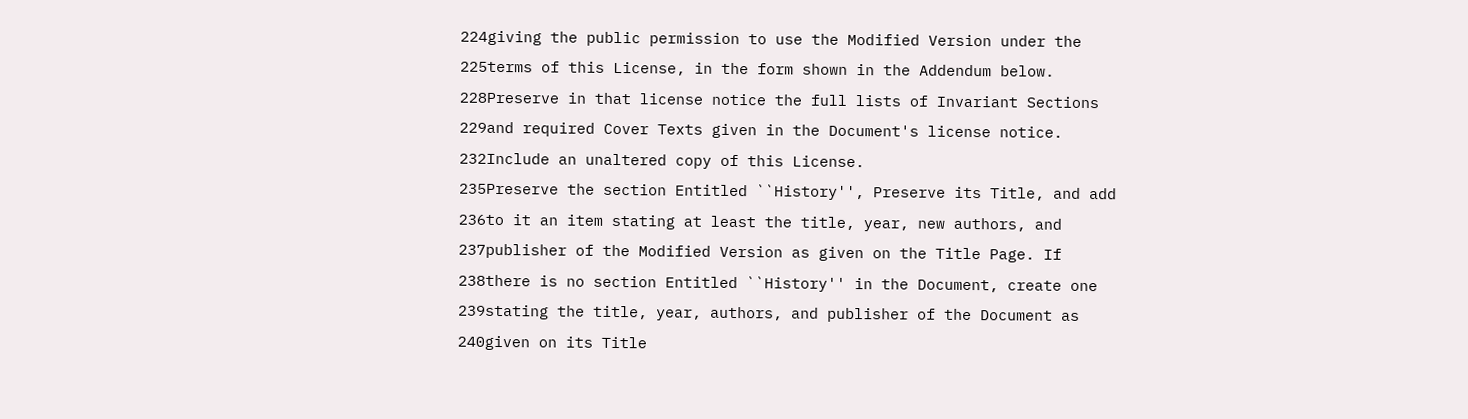224giving the public permission to use the Modified Version under the
225terms of this License, in the form shown in the Addendum below.
228Preserve in that license notice the full lists of Invariant Sections
229and required Cover Texts given in the Document's license notice.
232Include an unaltered copy of this License.
235Preserve the section Entitled ``History'', Preserve its Title, and add
236to it an item stating at least the title, year, new authors, and
237publisher of the Modified Version as given on the Title Page. If
238there is no section Entitled ``History'' in the Document, create one
239stating the title, year, authors, and publisher of the Document as
240given on its Title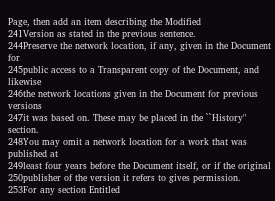Page, then add an item describing the Modified
241Version as stated in the previous sentence.
244Preserve the network location, if any, given in the Document for
245public access to a Transparent copy of the Document, and likewise
246the network locations given in the Document for previous versions
247it was based on. These may be placed in the ``History'' section.
248You may omit a network location for a work that was published at
249least four years before the Document itself, or if the original
250publisher of the version it refers to gives permission.
253For any section Entitled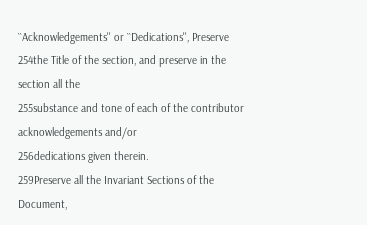``Acknowledgements'' or ``Dedications'', Preserve
254the Title of the section, and preserve in the section all the
255substance and tone of each of the contributor acknowledgements and/or
256dedications given therein.
259Preserve all the Invariant Sections of the Document,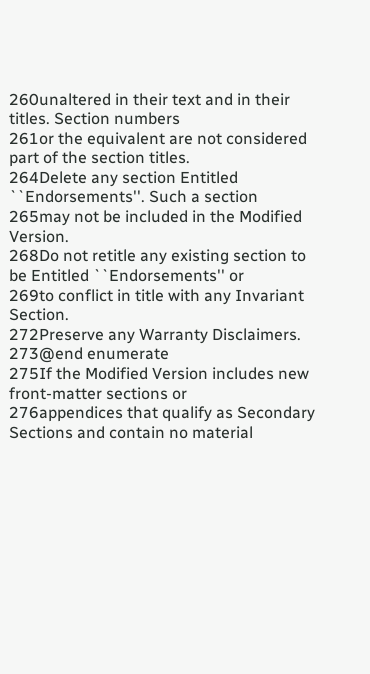260unaltered in their text and in their titles. Section numbers
261or the equivalent are not considered part of the section titles.
264Delete any section Entitled ``Endorsements''. Such a section
265may not be included in the Modified Version.
268Do not retitle any existing section to be Entitled ``Endorsements'' or
269to conflict in title with any Invariant Section.
272Preserve any Warranty Disclaimers.
273@end enumerate
275If the Modified Version includes new front-matter sections or
276appendices that qualify as Secondary Sections and contain no material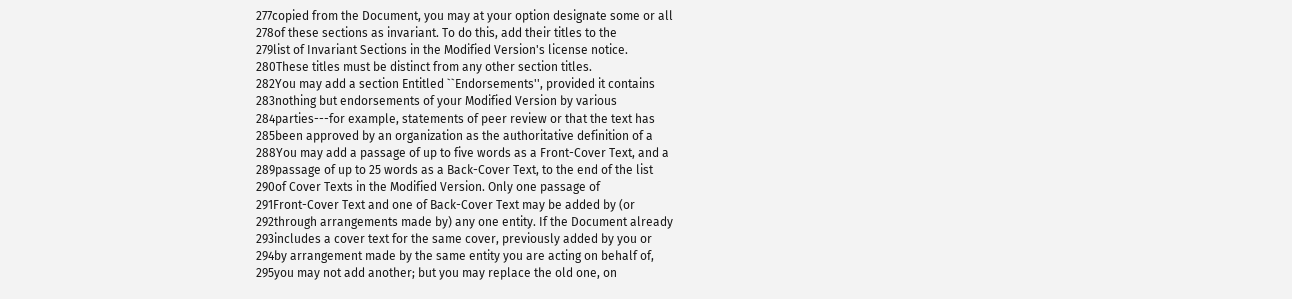277copied from the Document, you may at your option designate some or all
278of these sections as invariant. To do this, add their titles to the
279list of Invariant Sections in the Modified Version's license notice.
280These titles must be distinct from any other section titles.
282You may add a section Entitled ``Endorsements'', provided it contains
283nothing but endorsements of your Modified Version by various
284parties---for example, statements of peer review or that the text has
285been approved by an organization as the authoritative definition of a
288You may add a passage of up to five words as a Front-Cover Text, and a
289passage of up to 25 words as a Back-Cover Text, to the end of the list
290of Cover Texts in the Modified Version. Only one passage of
291Front-Cover Text and one of Back-Cover Text may be added by (or
292through arrangements made by) any one entity. If the Document already
293includes a cover text for the same cover, previously added by you or
294by arrangement made by the same entity you are acting on behalf of,
295you may not add another; but you may replace the old one, on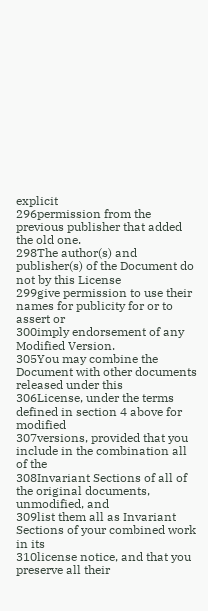explicit
296permission from the previous publisher that added the old one.
298The author(s) and publisher(s) of the Document do not by this License
299give permission to use their names for publicity for or to assert or
300imply endorsement of any Modified Version.
305You may combine the Document with other documents released under this
306License, under the terms defined in section 4 above for modified
307versions, provided that you include in the combination all of the
308Invariant Sections of all of the original documents, unmodified, and
309list them all as Invariant Sections of your combined work in its
310license notice, and that you preserve all their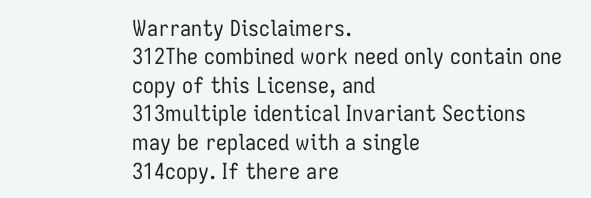Warranty Disclaimers.
312The combined work need only contain one copy of this License, and
313multiple identical Invariant Sections may be replaced with a single
314copy. If there are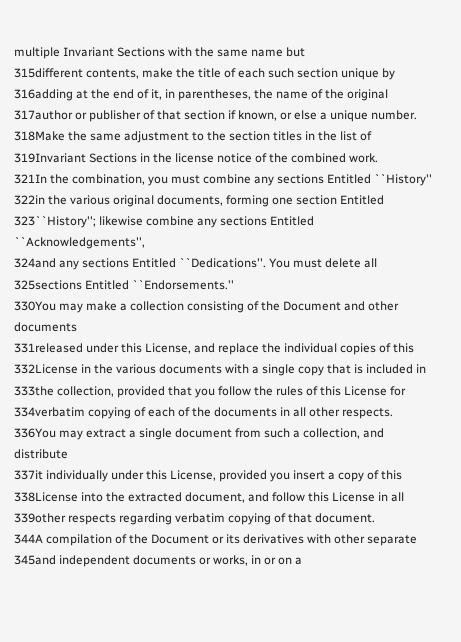multiple Invariant Sections with the same name but
315different contents, make the title of each such section unique by
316adding at the end of it, in parentheses, the name of the original
317author or publisher of that section if known, or else a unique number.
318Make the same adjustment to the section titles in the list of
319Invariant Sections in the license notice of the combined work.
321In the combination, you must combine any sections Entitled ``History''
322in the various original documents, forming one section Entitled
323``History''; likewise combine any sections Entitled ``Acknowledgements'',
324and any sections Entitled ``Dedications''. You must delete all
325sections Entitled ``Endorsements.''
330You may make a collection consisting of the Document and other documents
331released under this License, and replace the individual copies of this
332License in the various documents with a single copy that is included in
333the collection, provided that you follow the rules of this License for
334verbatim copying of each of the documents in all other respects.
336You may extract a single document from such a collection, and distribute
337it individually under this License, provided you insert a copy of this
338License into the extracted document, and follow this License in all
339other respects regarding verbatim copying of that document.
344A compilation of the Document or its derivatives with other separate
345and independent documents or works, in or on a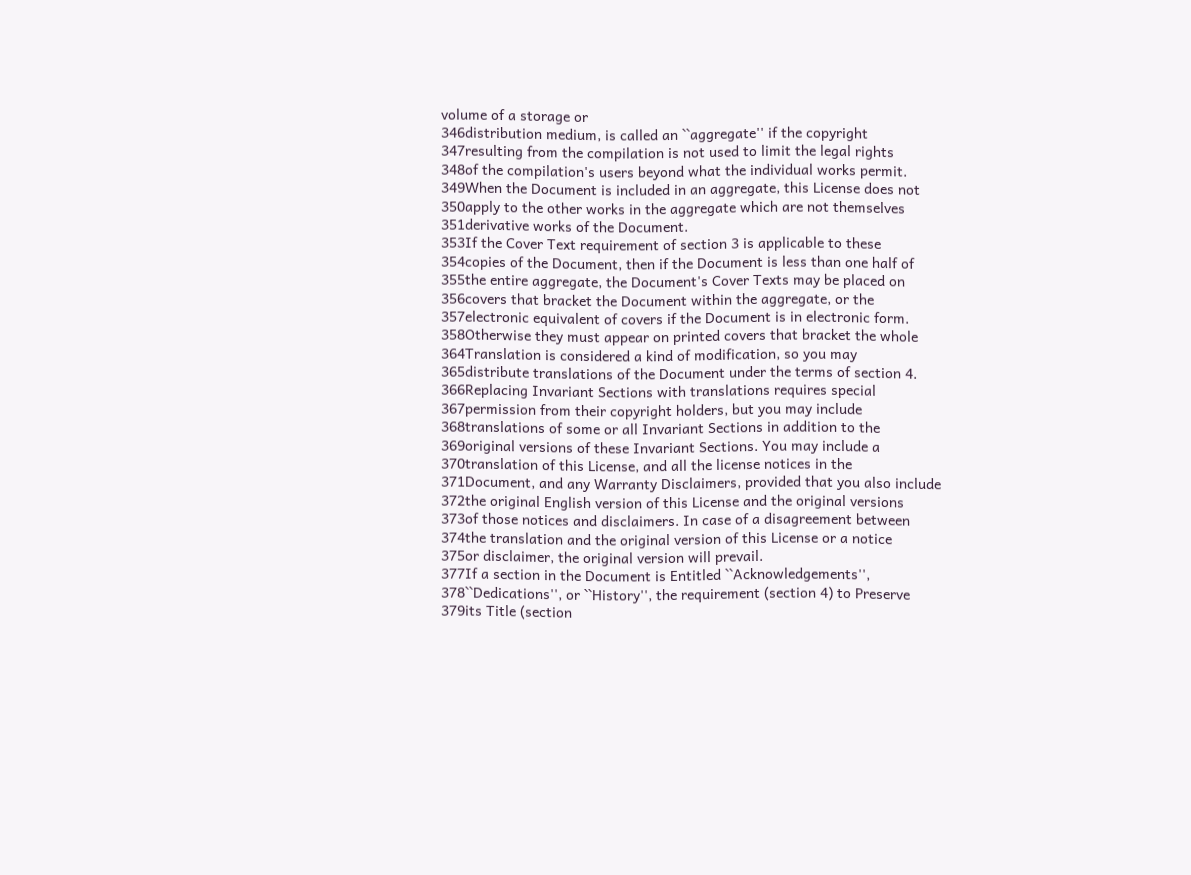volume of a storage or
346distribution medium, is called an ``aggregate'' if the copyright
347resulting from the compilation is not used to limit the legal rights
348of the compilation's users beyond what the individual works permit.
349When the Document is included in an aggregate, this License does not
350apply to the other works in the aggregate which are not themselves
351derivative works of the Document.
353If the Cover Text requirement of section 3 is applicable to these
354copies of the Document, then if the Document is less than one half of
355the entire aggregate, the Document's Cover Texts may be placed on
356covers that bracket the Document within the aggregate, or the
357electronic equivalent of covers if the Document is in electronic form.
358Otherwise they must appear on printed covers that bracket the whole
364Translation is considered a kind of modification, so you may
365distribute translations of the Document under the terms of section 4.
366Replacing Invariant Sections with translations requires special
367permission from their copyright holders, but you may include
368translations of some or all Invariant Sections in addition to the
369original versions of these Invariant Sections. You may include a
370translation of this License, and all the license notices in the
371Document, and any Warranty Disclaimers, provided that you also include
372the original English version of this License and the original versions
373of those notices and disclaimers. In case of a disagreement between
374the translation and the original version of this License or a notice
375or disclaimer, the original version will prevail.
377If a section in the Document is Entitled ``Acknowledgements'',
378``Dedications'', or ``History'', the requirement (section 4) to Preserve
379its Title (section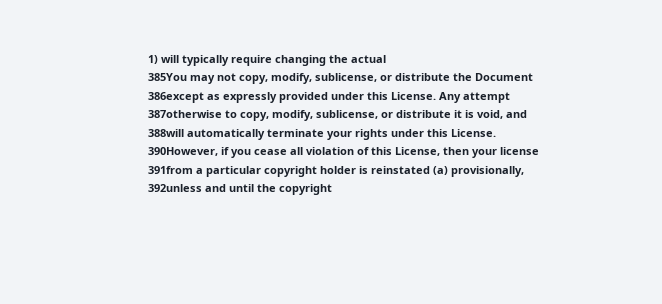1) will typically require changing the actual
385You may not copy, modify, sublicense, or distribute the Document
386except as expressly provided under this License. Any attempt
387otherwise to copy, modify, sublicense, or distribute it is void, and
388will automatically terminate your rights under this License.
390However, if you cease all violation of this License, then your license
391from a particular copyright holder is reinstated (a) provisionally,
392unless and until the copyright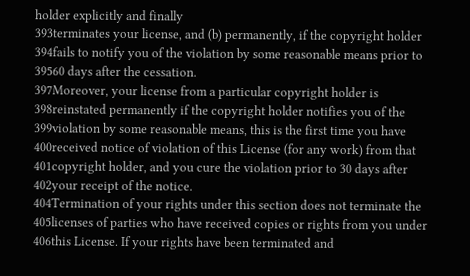holder explicitly and finally
393terminates your license, and (b) permanently, if the copyright holder
394fails to notify you of the violation by some reasonable means prior to
39560 days after the cessation.
397Moreover, your license from a particular copyright holder is
398reinstated permanently if the copyright holder notifies you of the
399violation by some reasonable means, this is the first time you have
400received notice of violation of this License (for any work) from that
401copyright holder, and you cure the violation prior to 30 days after
402your receipt of the notice.
404Termination of your rights under this section does not terminate the
405licenses of parties who have received copies or rights from you under
406this License. If your rights have been terminated and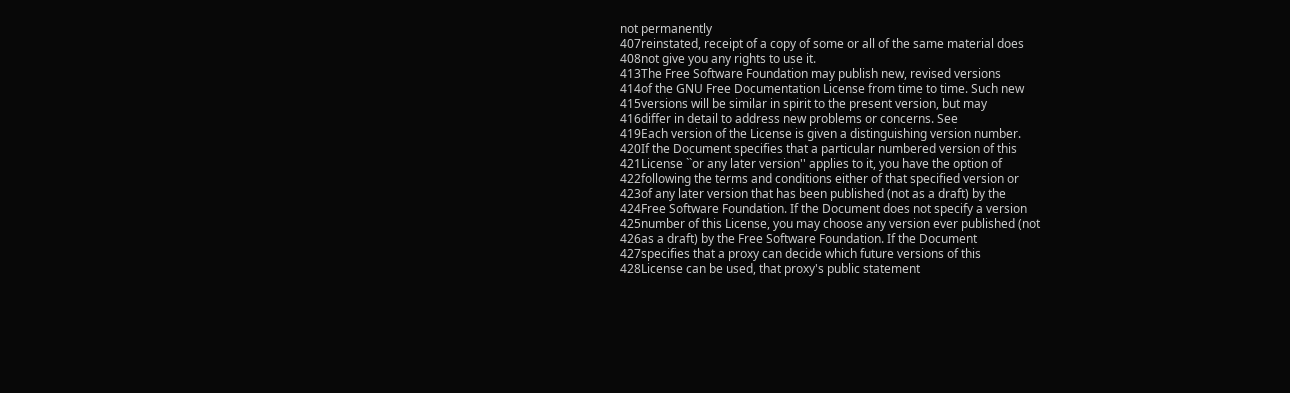not permanently
407reinstated, receipt of a copy of some or all of the same material does
408not give you any rights to use it.
413The Free Software Foundation may publish new, revised versions
414of the GNU Free Documentation License from time to time. Such new
415versions will be similar in spirit to the present version, but may
416differ in detail to address new problems or concerns. See
419Each version of the License is given a distinguishing version number.
420If the Document specifies that a particular numbered version of this
421License ``or any later version'' applies to it, you have the option of
422following the terms and conditions either of that specified version or
423of any later version that has been published (not as a draft) by the
424Free Software Foundation. If the Document does not specify a version
425number of this License, you may choose any version ever published (not
426as a draft) by the Free Software Foundation. If the Document
427specifies that a proxy can decide which future versions of this
428License can be used, that proxy's public statement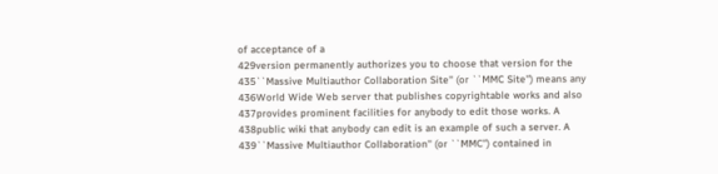of acceptance of a
429version permanently authorizes you to choose that version for the
435``Massive Multiauthor Collaboration Site'' (or ``MMC Site'') means any
436World Wide Web server that publishes copyrightable works and also
437provides prominent facilities for anybody to edit those works. A
438public wiki that anybody can edit is an example of such a server. A
439``Massive Multiauthor Collaboration'' (or ``MMC'') contained in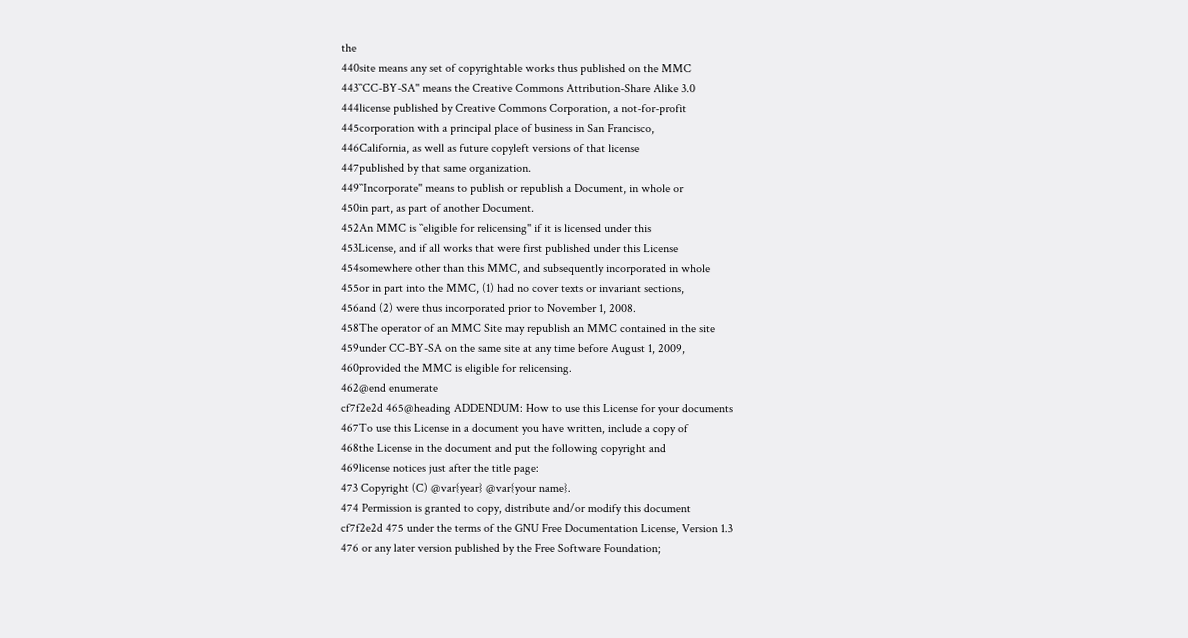the
440site means any set of copyrightable works thus published on the MMC
443``CC-BY-SA'' means the Creative Commons Attribution-Share Alike 3.0
444license published by Creative Commons Corporation, a not-for-profit
445corporation with a principal place of business in San Francisco,
446California, as well as future copyleft versions of that license
447published by that same organization.
449``Incorporate'' means to publish or republish a Document, in whole or
450in part, as part of another Document.
452An MMC is ``eligible for relicensing'' if it is licensed under this
453License, and if all works that were first published under this License
454somewhere other than this MMC, and subsequently incorporated in whole
455or in part into the MMC, (1) had no cover texts or invariant sections,
456and (2) were thus incorporated prior to November 1, 2008.
458The operator of an MMC Site may republish an MMC contained in the site
459under CC-BY-SA on the same site at any time before August 1, 2009,
460provided the MMC is eligible for relicensing.
462@end enumerate
cf7f2e2d 465@heading ADDENDUM: How to use this License for your documents
467To use this License in a document you have written, include a copy of
468the License in the document and put the following copyright and
469license notices just after the title page:
473 Copyright (C) @var{year} @var{your name}.
474 Permission is granted to copy, distribute and/or modify this document
cf7f2e2d 475 under the terms of the GNU Free Documentation License, Version 1.3
476 or any later version published by the Free Software Foundation;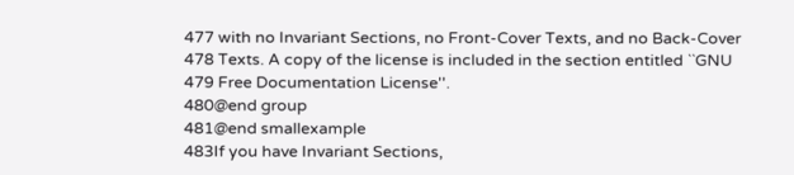477 with no Invariant Sections, no Front-Cover Texts, and no Back-Cover
478 Texts. A copy of the license is included in the section entitled ``GNU
479 Free Documentation License''.
480@end group
481@end smallexample
483If you have Invariant Sections,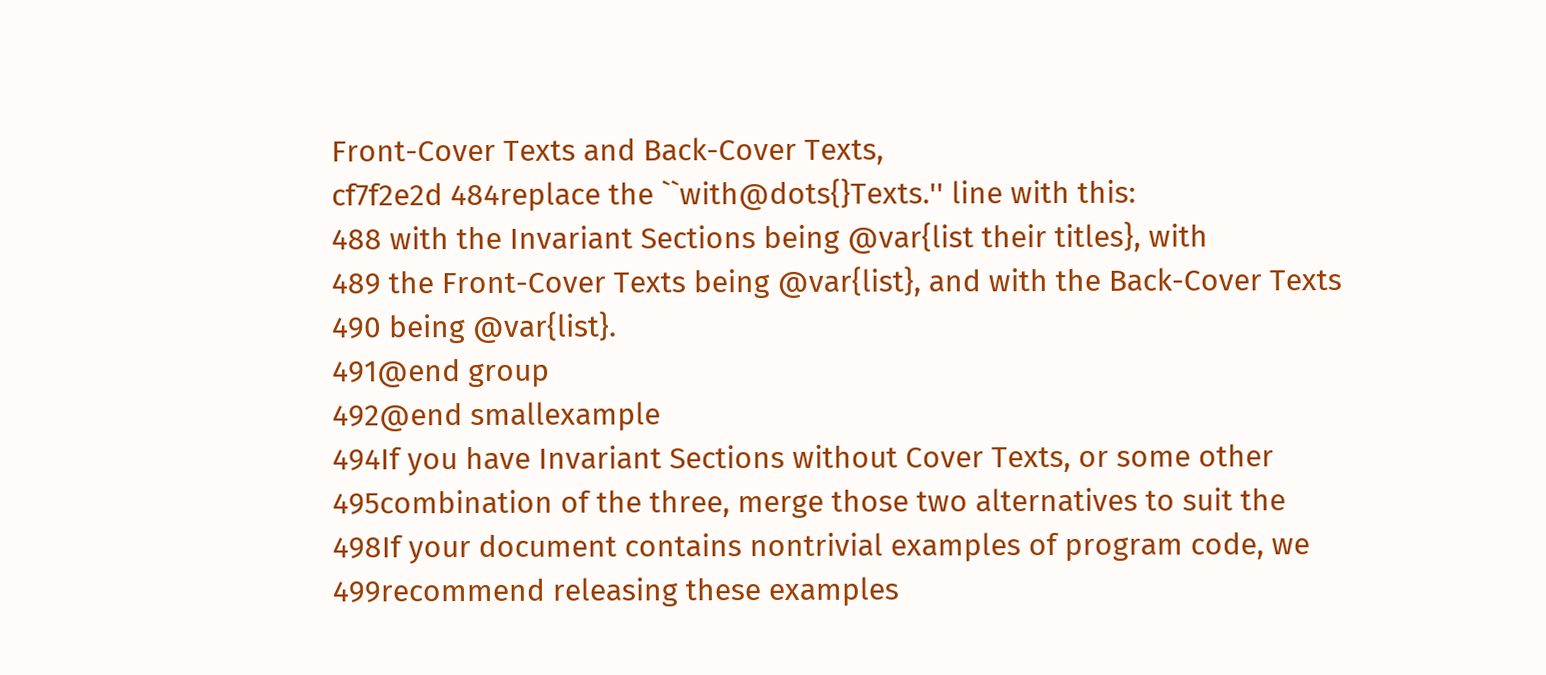Front-Cover Texts and Back-Cover Texts,
cf7f2e2d 484replace the ``with@dots{}Texts.'' line with this:
488 with the Invariant Sections being @var{list their titles}, with
489 the Front-Cover Texts being @var{list}, and with the Back-Cover Texts
490 being @var{list}.
491@end group
492@end smallexample
494If you have Invariant Sections without Cover Texts, or some other
495combination of the three, merge those two alternatives to suit the
498If your document contains nontrivial examples of program code, we
499recommend releasing these examples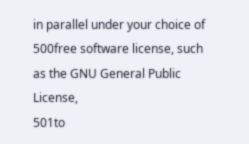in parallel under your choice of
500free software license, such as the GNU General Public License,
501to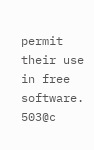permit their use in free software.
503@c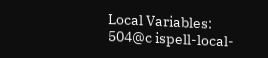Local Variables:
504@c ispell-local-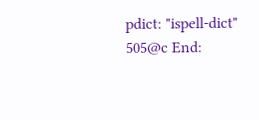pdict: "ispell-dict"
505@c End: